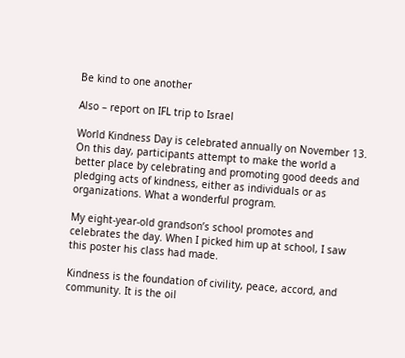Be kind to one another

Also – report on IFL trip to Israel

World Kindness Day is celebrated annually on November 13. On this day, participants attempt to make the world a better place by celebrating and promoting good deeds and pledging acts of kindness, either as individuals or as organizations. What a wonderful program.

My eight-year-old grandson’s school promotes and celebrates the day. When I picked him up at school, I saw this poster his class had made.

Kindness is the foundation of civility, peace, accord, and community. It is the oil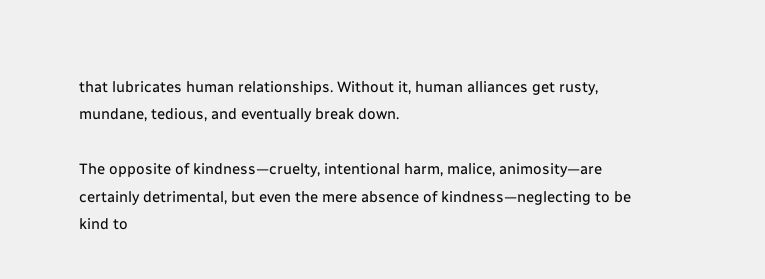that lubricates human relationships. Without it, human alliances get rusty, mundane, tedious, and eventually break down.

The opposite of kindness—cruelty, intentional harm, malice, animosity—are certainly detrimental, but even the mere absence of kindness—neglecting to be kind to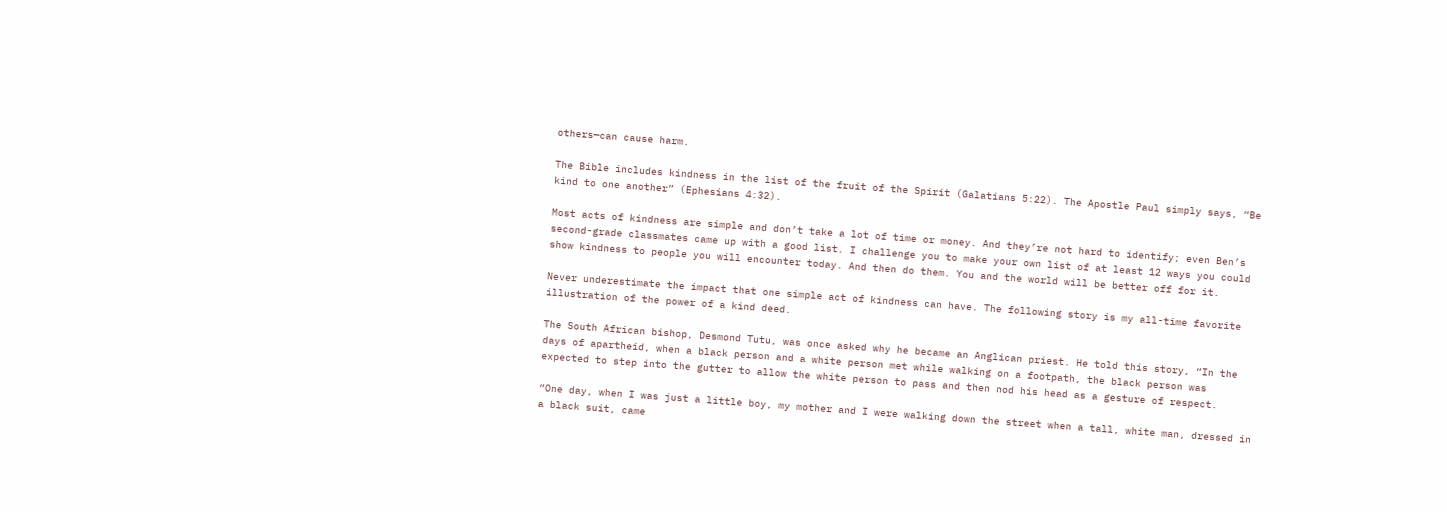others—can cause harm.

The Bible includes kindness in the list of the fruit of the Spirit (Galatians 5:22). The Apostle Paul simply says, “Be kind to one another” (Ephesians 4:32).

Most acts of kindness are simple and don’t take a lot of time or money. And they’re not hard to identify; even Ben’s second-grade classmates came up with a good list. I challenge you to make your own list of at least 12 ways you could show kindness to people you will encounter today. And then do them. You and the world will be better off for it.

Never underestimate the impact that one simple act of kindness can have. The following story is my all-time favorite illustration of the power of a kind deed.

The South African bishop, Desmond Tutu, was once asked why he became an Anglican priest. He told this story, “In the days of apartheid, when a black person and a white person met while walking on a footpath, the black person was expected to step into the gutter to allow the white person to pass and then nod his head as a gesture of respect.

“One day, when I was just a little boy, my mother and I were walking down the street when a tall, white man, dressed in a black suit, came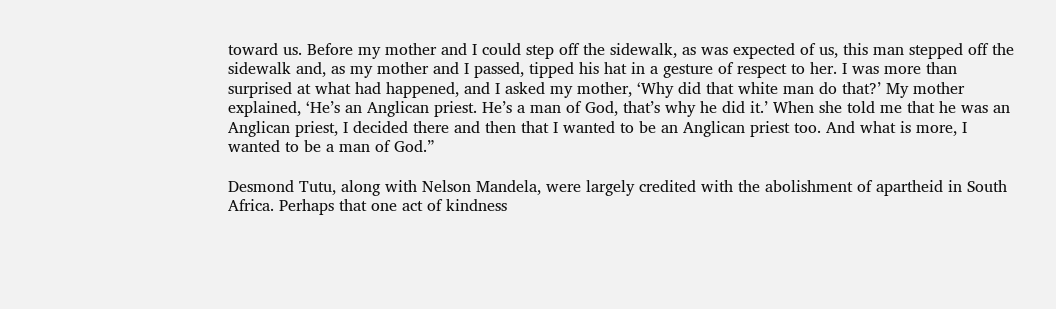toward us. Before my mother and I could step off the sidewalk, as was expected of us, this man stepped off the sidewalk and, as my mother and I passed, tipped his hat in a gesture of respect to her. I was more than surprised at what had happened, and I asked my mother, ‘Why did that white man do that?’ My mother explained, ‘He’s an Anglican priest. He’s a man of God, that’s why he did it.’ When she told me that he was an Anglican priest, I decided there and then that I wanted to be an Anglican priest too. And what is more, I wanted to be a man of God.”

Desmond Tutu, along with Nelson Mandela, were largely credited with the abolishment of apartheid in South Africa. Perhaps that one act of kindness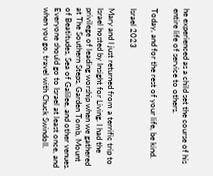he experienced as a child set the course of his entire life of service to others.

Today, and for the rest of your life, be kind.

Israel 2023

Mary and I just returned from a terrific trip to Israel hosted by Insight for Living. I had the privilege of leading worship when we gathered at The Southern Steps, Garden Tomb, Mount of Beatitudes, Sea of Galilee, and other venues. Everyone should go to Israel at least once, and when you go, travel with Chuck Swindoll.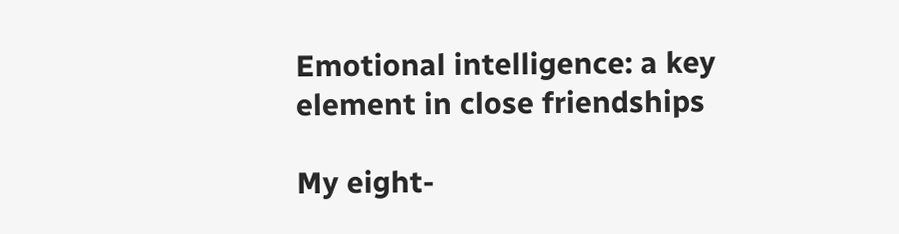Emotional intelligence: a key element in close friendships

My eight-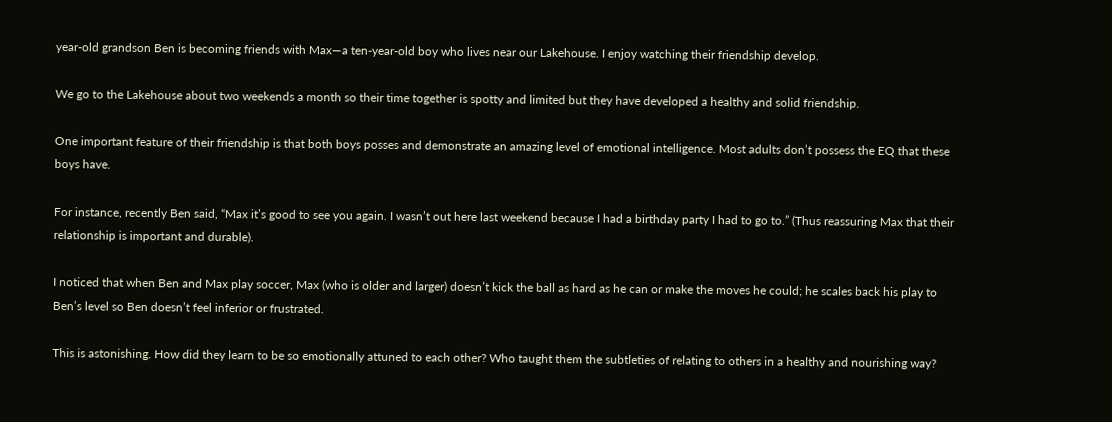year-old grandson Ben is becoming friends with Max—a ten-year-old boy who lives near our Lakehouse. I enjoy watching their friendship develop.

We go to the Lakehouse about two weekends a month so their time together is spotty and limited but they have developed a healthy and solid friendship.

One important feature of their friendship is that both boys posses and demonstrate an amazing level of emotional intelligence. Most adults don’t possess the EQ that these boys have.

For instance, recently Ben said, “Max it’s good to see you again. I wasn’t out here last weekend because I had a birthday party I had to go to.” (Thus reassuring Max that their relationship is important and durable).

I noticed that when Ben and Max play soccer, Max (who is older and larger) doesn’t kick the ball as hard as he can or make the moves he could; he scales back his play to Ben’s level so Ben doesn’t feel inferior or frustrated.

This is astonishing. How did they learn to be so emotionally attuned to each other? Who taught them the subtleties of relating to others in a healthy and nourishing way?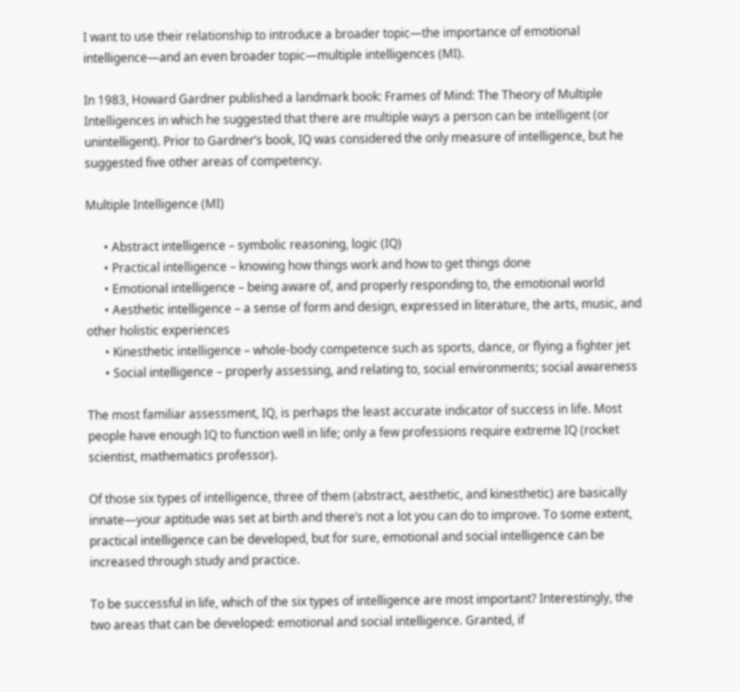I want to use their relationship to introduce a broader topic—the importance of emotional intelligence—and an even broader topic—multiple intelligences (MI).

In 1983, Howard Gardner published a landmark book: Frames of Mind: The Theory of Multiple Intelligences in which he suggested that there are multiple ways a person can be intelligent (or unintelligent). Prior to Gardner’s book, IQ was considered the only measure of intelligence, but he suggested five other areas of competency.

Multiple Intelligence (MI)

      • Abstract intelligence – symbolic reasoning, logic (IQ)
      • Practical intelligence – knowing how things work and how to get things done
      • Emotional intelligence – being aware of, and properly responding to, the emotional world
      • Aesthetic intelligence – a sense of form and design, expressed in literature, the arts, music, and other holistic experiences
      • Kinesthetic intelligence – whole-body competence such as sports, dance, or flying a fighter jet
      • Social intelligence – properly assessing, and relating to, social environments; social awareness

The most familiar assessment, IQ, is perhaps the least accurate indicator of success in life. Most people have enough IQ to function well in life; only a few professions require extreme IQ (rocket scientist, mathematics professor).

Of those six types of intelligence, three of them (abstract, aesthetic, and kinesthetic) are basically innate—your aptitude was set at birth and there’s not a lot you can do to improve. To some extent, practical intelligence can be developed, but for sure, emotional and social intelligence can be increased through study and practice.

To be successful in life, which of the six types of intelligence are most important? Interestingly, the two areas that can be developed: emotional and social intelligence. Granted, if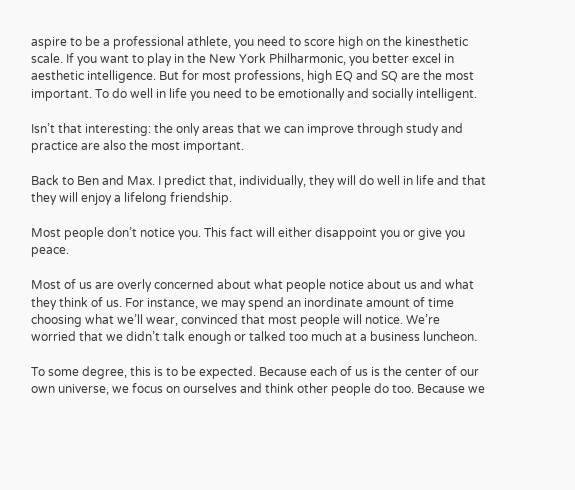aspire to be a professional athlete, you need to score high on the kinesthetic scale. If you want to play in the New York Philharmonic, you better excel in aesthetic intelligence. But for most professions, high EQ and SQ are the most important. To do well in life you need to be emotionally and socially intelligent.

Isn’t that interesting: the only areas that we can improve through study and practice are also the most important.

Back to Ben and Max. I predict that, individually, they will do well in life and that they will enjoy a lifelong friendship.

Most people don’t notice you. This fact will either disappoint you or give you peace.

Most of us are overly concerned about what people notice about us and what they think of us. For instance, we may spend an inordinate amount of time choosing what we’ll wear, convinced that most people will notice. We’re worried that we didn’t talk enough or talked too much at a business luncheon.

To some degree, this is to be expected. Because each of us is the center of our own universe, we focus on ourselves and think other people do too. Because we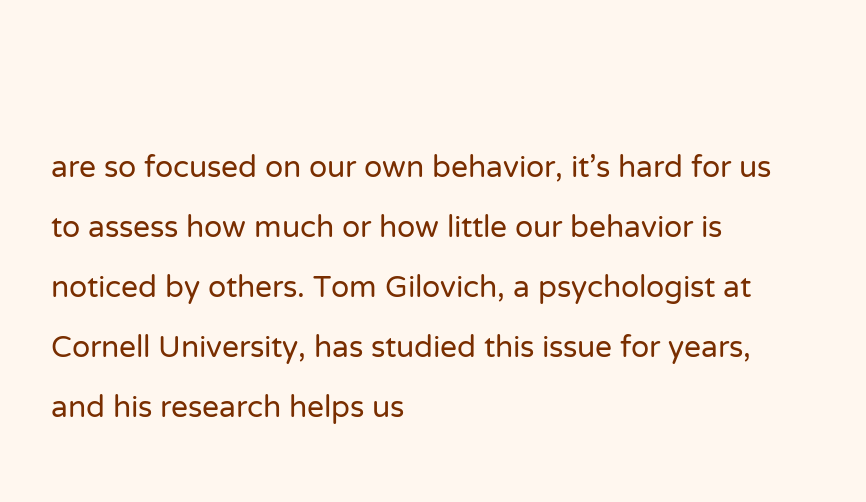are so focused on our own behavior, it’s hard for us to assess how much or how little our behavior is noticed by others. Tom Gilovich, a psychologist at Cornell University, has studied this issue for years, and his research helps us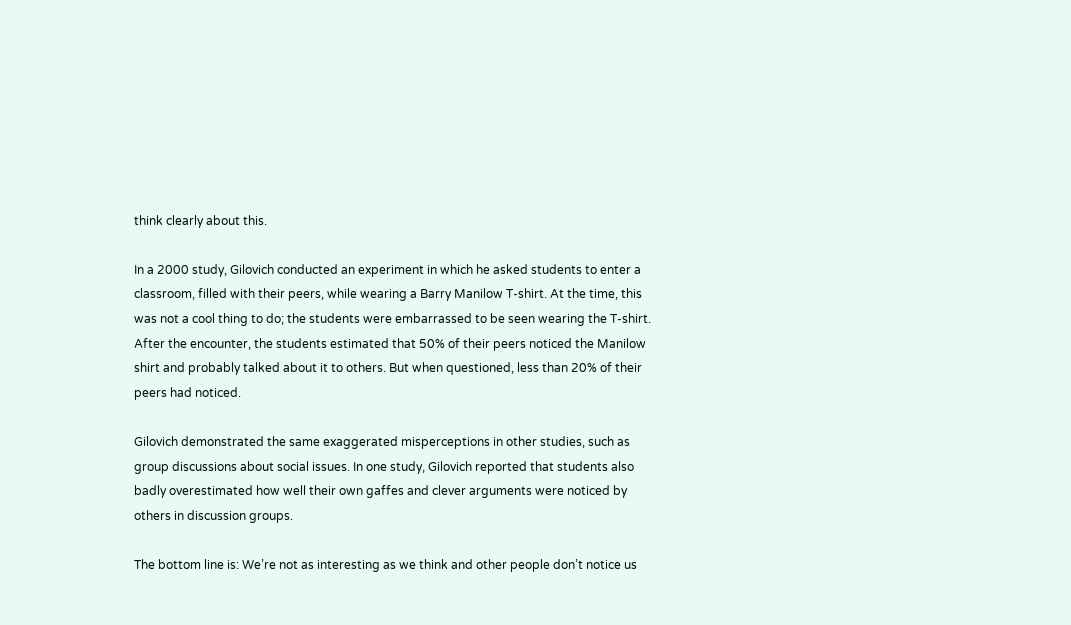think clearly about this.

In a 2000 study, Gilovich conducted an experiment in which he asked students to enter a classroom, filled with their peers, while wearing a Barry Manilow T-shirt. At the time, this was not a cool thing to do; the students were embarrassed to be seen wearing the T-shirt. After the encounter, the students estimated that 50% of their peers noticed the Manilow shirt and probably talked about it to others. But when questioned, less than 20% of their peers had noticed.

Gilovich demonstrated the same exaggerated misperceptions in other studies, such as group discussions about social issues. In one study, Gilovich reported that students also badly overestimated how well their own gaffes and clever arguments were noticed by others in discussion groups.

The bottom line is: We’re not as interesting as we think and other people don’t notice us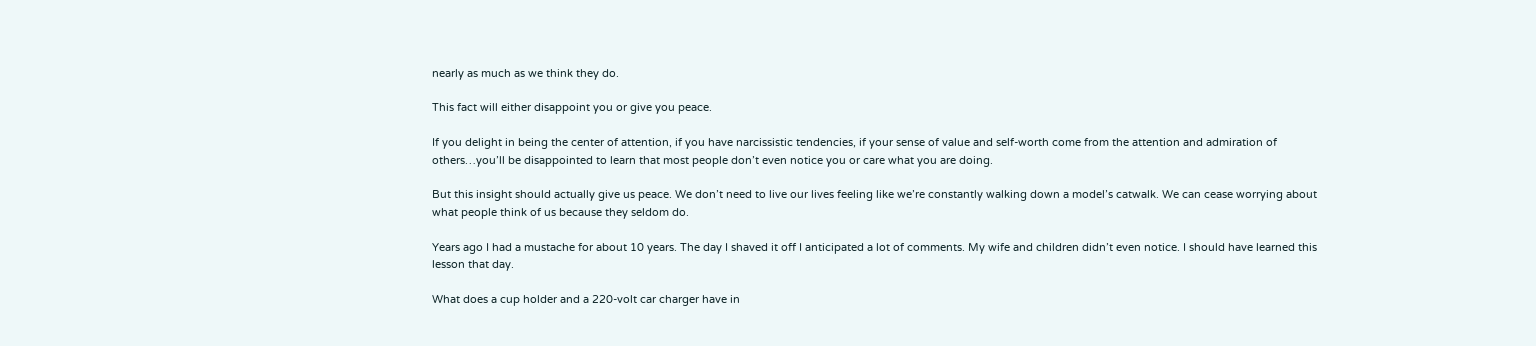nearly as much as we think they do.

This fact will either disappoint you or give you peace.

If you delight in being the center of attention, if you have narcissistic tendencies, if your sense of value and self-worth come from the attention and admiration of others…you’ll be disappointed to learn that most people don’t even notice you or care what you are doing.

But this insight should actually give us peace. We don’t need to live our lives feeling like we’re constantly walking down a model’s catwalk. We can cease worrying about what people think of us because they seldom do.

Years ago I had a mustache for about 10 years. The day I shaved it off I anticipated a lot of comments. My wife and children didn’t even notice. I should have learned this lesson that day.

What does a cup holder and a 220-volt car charger have in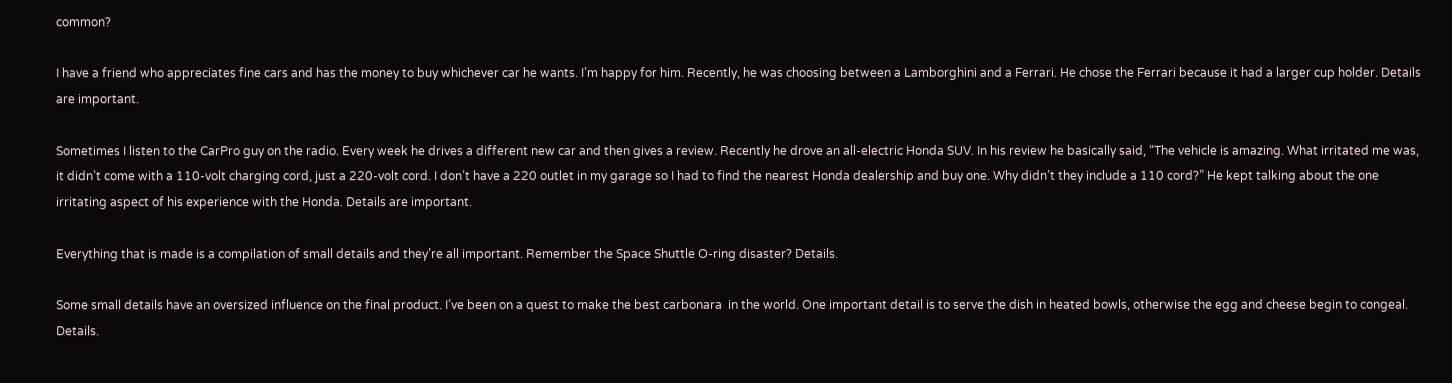common?

I have a friend who appreciates fine cars and has the money to buy whichever car he wants. I’m happy for him. Recently, he was choosing between a Lamborghini and a Ferrari. He chose the Ferrari because it had a larger cup holder. Details are important.

Sometimes I listen to the CarPro guy on the radio. Every week he drives a different new car and then gives a review. Recently he drove an all-electric Honda SUV. In his review he basically said, “The vehicle is amazing. What irritated me was, it didn’t come with a 110-volt charging cord, just a 220-volt cord. I don’t have a 220 outlet in my garage so I had to find the nearest Honda dealership and buy one. Why didn’t they include a 110 cord?” He kept talking about the one irritating aspect of his experience with the Honda. Details are important.

Everything that is made is a compilation of small details and they’re all important. Remember the Space Shuttle O-ring disaster? Details.

Some small details have an oversized influence on the final product. I’ve been on a quest to make the best carbonara  in the world. One important detail is to serve the dish in heated bowls, otherwise the egg and cheese begin to congeal. Details.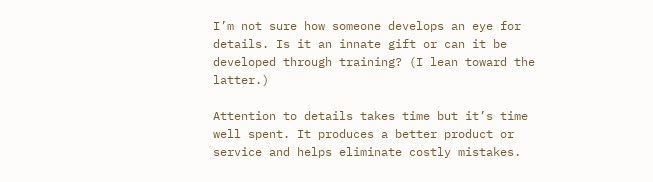I’m not sure how someone develops an eye for details. Is it an innate gift or can it be developed through training? (I lean toward the latter.)

Attention to details takes time but it’s time well spent. It produces a better product or service and helps eliminate costly mistakes.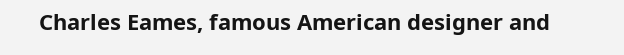Charles Eames, famous American designer and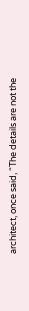architect, once said, “The details are not the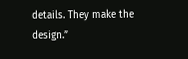details. They make the design.”